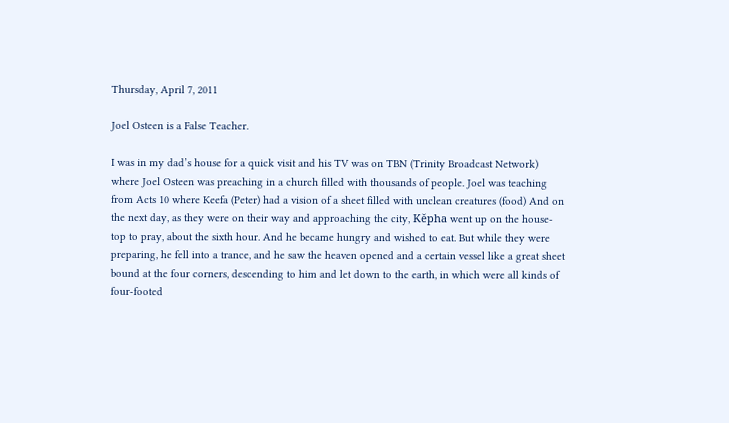Thursday, April 7, 2011

Joel Osteen is a False Teacher.

I was in my dad’s house for a quick visit and his TV was on TBN (Trinity Broadcast Network) where Joel Osteen was preaching in a church filled with thousands of people. Joel was teaching from Acts 10 where Keefa (Peter) had a vision of a sheet filled with unclean creatures (food) And on the next day, as they were on their way and approaching the city, Kĕpha went up on the house-top to pray, about the sixth hour. And he became hungry and wished to eat. But while they were preparing, he fell into a trance, and he saw the heaven opened and a certain vessel like a great sheet bound at the four corners, descending to him and let down to the earth, in which were all kinds of four-footed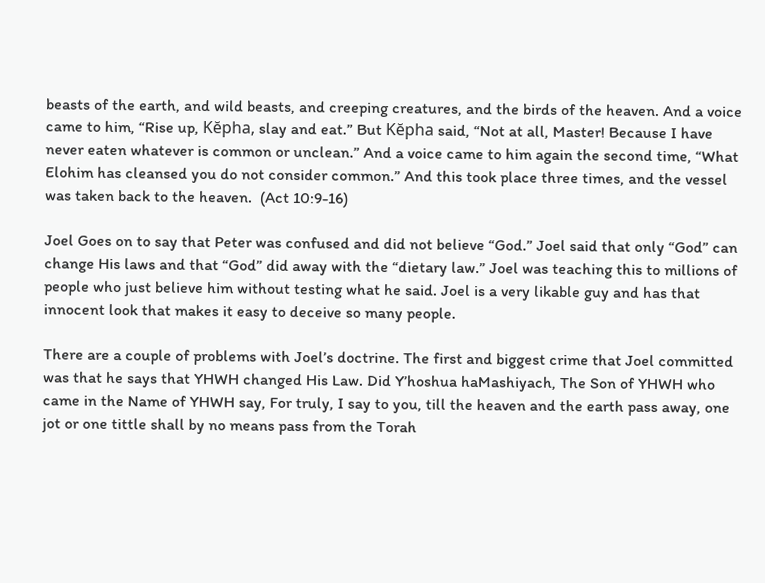beasts of the earth, and wild beasts, and creeping creatures, and the birds of the heaven. And a voice came to him, “Rise up, Kĕpha, slay and eat.” But Kĕpha said, “Not at all, Master! Because I have never eaten whatever is common or unclean.” And a voice came to him again the second time, “What Elohim has cleansed you do not consider common.” And this took place three times, and the vessel was taken back to the heaven.  (Act 10:9-16)

Joel Goes on to say that Peter was confused and did not believe “God.” Joel said that only “God” can change His laws and that “God” did away with the “dietary law.” Joel was teaching this to millions of people who just believe him without testing what he said. Joel is a very likable guy and has that innocent look that makes it easy to deceive so many people.

There are a couple of problems with Joel’s doctrine. The first and biggest crime that Joel committed was that he says that YHWH changed His Law. Did Y’hoshua haMashiyach, The Son of YHWH who came in the Name of YHWH say, For truly, I say to you, till the heaven and the earth pass away, one jot or one tittle shall by no means pass from the Torah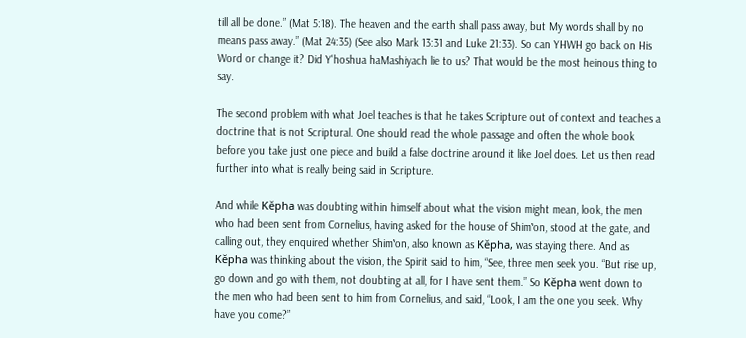till all be done.” (Mat 5:18). The heaven and the earth shall pass away, but My words shall by no means pass away.” (Mat 24:35) (See also Mark 13:31 and Luke 21:33). So can YHWH go back on His Word or change it? Did Y'hoshua haMashiyach lie to us? That would be the most heinous thing to say.

The second problem with what Joel teaches is that he takes Scripture out of context and teaches a doctrine that is not Scriptural. One should read the whole passage and often the whole book before you take just one piece and build a false doctrine around it like Joel does. Let us then read further into what is really being said in Scripture.

And while Kĕpha was doubting within himself about what the vision might mean, look, the men who had been sent from Cornelius, having asked for the house of Shimʽon, stood at the gate, and calling out, they enquired whether Shimʽon, also known as Kĕpha, was staying there. And as Kĕpha was thinking about the vision, the Spirit said to him, “See, three men seek you. “But rise up, go down and go with them, not doubting at all, for I have sent them.” So Kĕpha went down to the men who had been sent to him from Cornelius, and said, “Look, I am the one you seek. Why have you come?”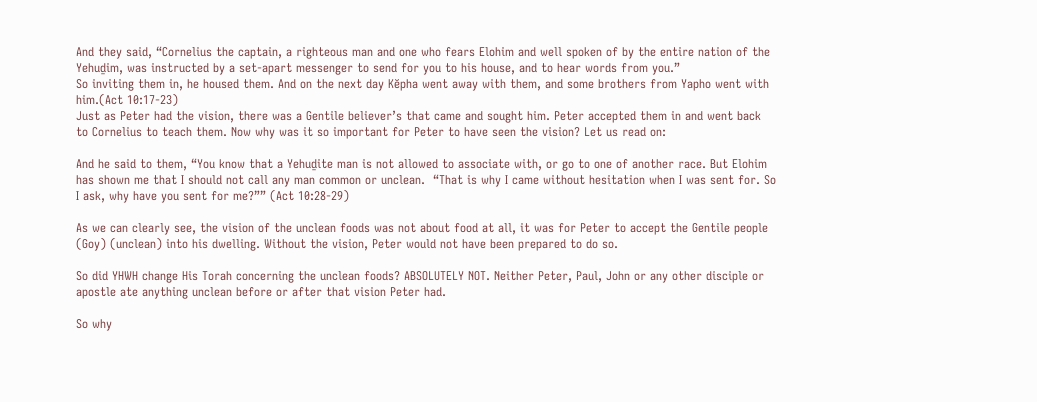And they said, “Cornelius the captain, a righteous man and one who fears Elohim and well spoken of by the entire nation of the Yehuḏim, was instructed by a set-apart messenger to send for you to his house, and to hear words from you.”
So inviting them in, he housed them. And on the next day Kĕpha went away with them, and some brothers from Yapho went with him.(Act 10:17-23)
Just as Peter had the vision, there was a Gentile believer’s that came and sought him. Peter accepted them in and went back to Cornelius to teach them. Now why was it so important for Peter to have seen the vision? Let us read on:

And he said to them, “You know that a Yehuḏite man is not allowed to associate with, or go to one of another race. But Elohim has shown me that I should not call any man common or unclean.  “That is why I came without hesitation when I was sent for. So I ask, why have you sent for me?”” (Act 10:28-29)

As we can clearly see, the vision of the unclean foods was not about food at all, it was for Peter to accept the Gentile people (Goy) (unclean) into his dwelling. Without the vision, Peter would not have been prepared to do so.

So did YHWH change His Torah concerning the unclean foods? ABSOLUTELY NOT. Neither Peter, Paul, John or any other disciple or apostle ate anything unclean before or after that vision Peter had.

So why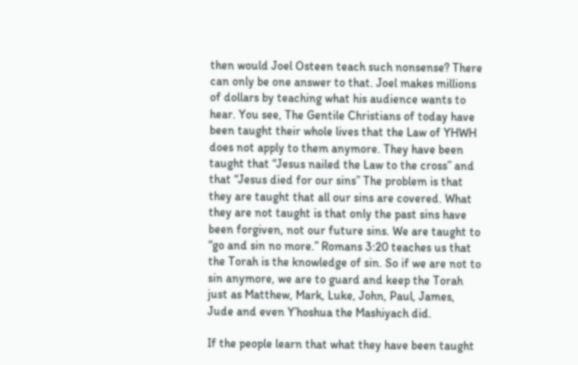then would Joel Osteen teach such nonsense? There can only be one answer to that. Joel makes millions of dollars by teaching what his audience wants to hear. You see, The Gentile Christians of today have been taught their whole lives that the Law of YHWH does not apply to them anymore. They have been taught that “Jesus nailed the Law to the cross” and that “Jesus died for our sins” The problem is that they are taught that all our sins are covered. What they are not taught is that only the past sins have been forgiven, not our future sins. We are taught to “go and sin no more.” Romans 3:20 teaches us that the Torah is the knowledge of sin. So if we are not to sin anymore, we are to guard and keep the Torah just as Matthew, Mark, Luke, John, Paul, James, Jude and even Y’hoshua the Mashiyach did.

If the people learn that what they have been taught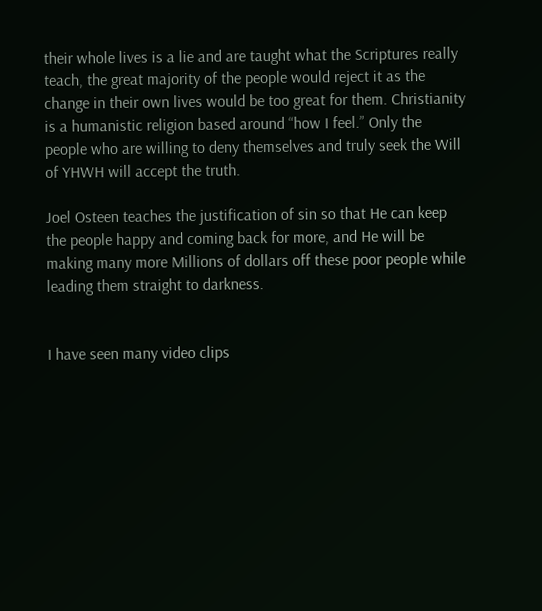their whole lives is a lie and are taught what the Scriptures really teach, the great majority of the people would reject it as the change in their own lives would be too great for them. Christianity is a humanistic religion based around “how I feel.” Only the people who are willing to deny themselves and truly seek the Will of YHWH will accept the truth.

Joel Osteen teaches the justification of sin so that He can keep the people happy and coming back for more, and He will be making many more Millions of dollars off these poor people while leading them straight to darkness.


I have seen many video clips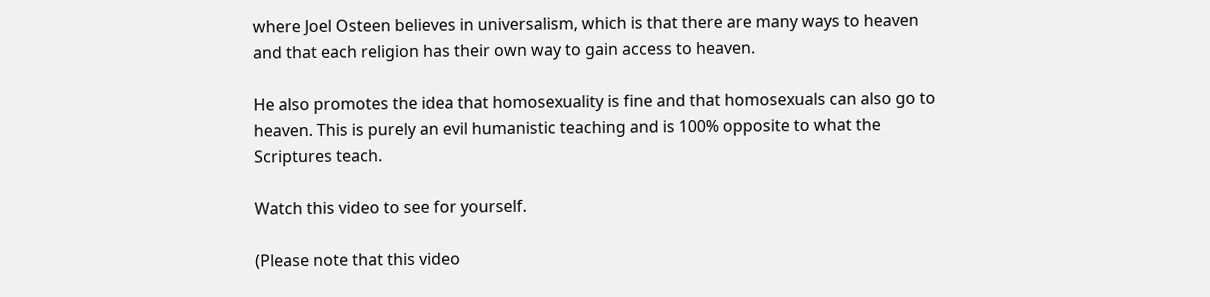where Joel Osteen believes in universalism, which is that there are many ways to heaven and that each religion has their own way to gain access to heaven.

He also promotes the idea that homosexuality is fine and that homosexuals can also go to heaven. This is purely an evil humanistic teaching and is 100% opposite to what the Scriptures teach.

Watch this video to see for yourself.

(Please note that this video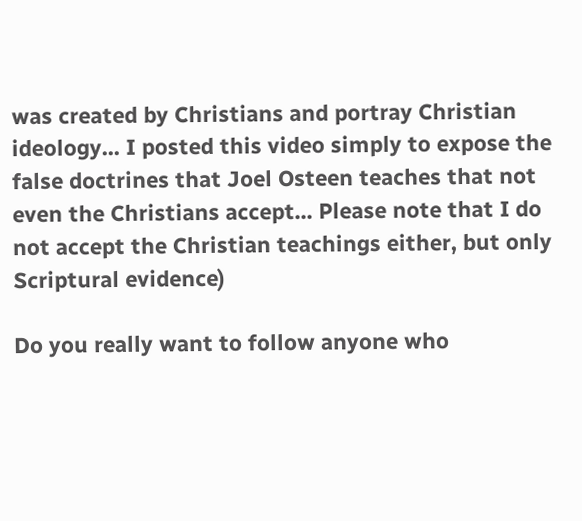was created by Christians and portray Christian ideology... I posted this video simply to expose the false doctrines that Joel Osteen teaches that not even the Christians accept... Please note that I do not accept the Christian teachings either, but only Scriptural evidence)

Do you really want to follow anyone who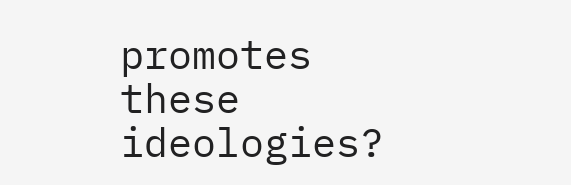promotes these ideologies?